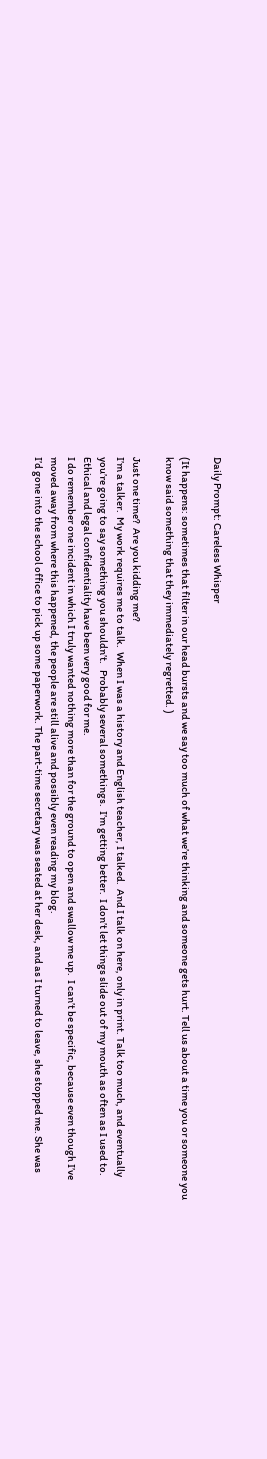Daily Prompt: Careless Whisper

(It happens: sometimes that filter in our head bursts and we say too much of what we’re thinking and someone gets hurt. Tell us about a time you or someone you know said something that they immediately regretted. )

Just one time?  Are you kidding me?
I’m a talker.  My work requires me to talk.  When I was a history and English teacher, I talked.  And I talk on here, only in print. Talk too much, and eventually you’re going to say something you shouldn’t.   Probably several somethings.  I’m getting better.  I don’t let things slide out of my mouth as often as I used to.  Ethical and legal confidentiality have been very good for me.
I do remember one incident in which I truly wanted nothing more than for the ground to open and swallow me up.  I can’t be specific, because even though I’ve moved away from where this happened, the people are still alive and possibly even reading my blog.
I’d gone into the school office to pick up some paperwork. The part-time secretary was seated at her desk, and as I turned to leave, she stopped me. She was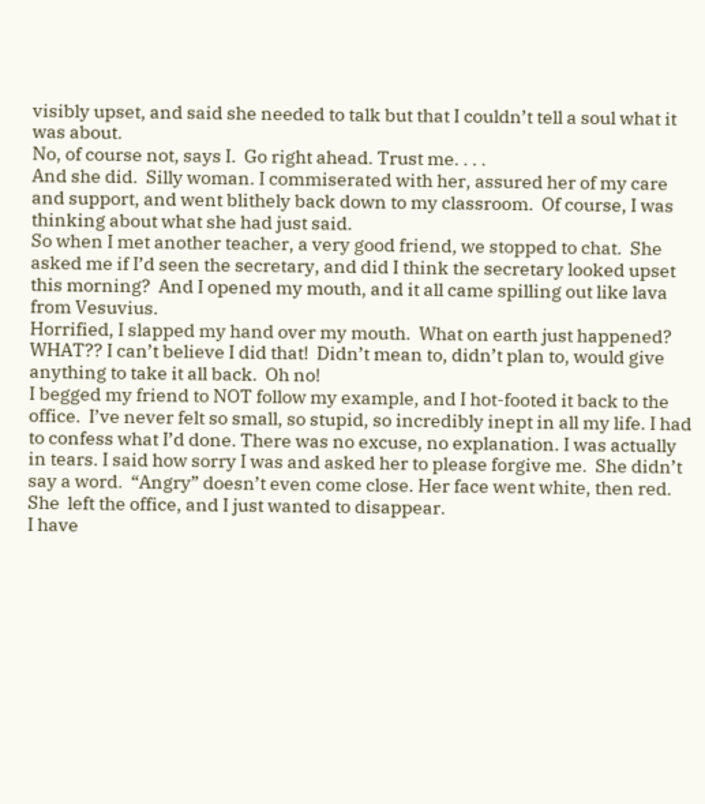visibly upset, and said she needed to talk but that I couldn’t tell a soul what it was about.
No, of course not, says I.  Go right ahead. Trust me. . . .
And she did.  Silly woman. I commiserated with her, assured her of my care and support, and went blithely back down to my classroom.  Of course, I was thinking about what she had just said.
So when I met another teacher, a very good friend, we stopped to chat.  She asked me if I’d seen the secretary, and did I think the secretary looked upset this morning?  And I opened my mouth, and it all came spilling out like lava from Vesuvius.
Horrified, I slapped my hand over my mouth.  What on earth just happened?  WHAT?? I can’t believe I did that!  Didn’t mean to, didn’t plan to, would give anything to take it all back.  Oh no!
I begged my friend to NOT follow my example, and I hot-footed it back to the office.  I’ve never felt so small, so stupid, so incredibly inept in all my life. I had to confess what I’d done. There was no excuse, no explanation. I was actually in tears. I said how sorry I was and asked her to please forgive me.  She didn’t say a word.  “Angry” doesn’t even come close. Her face went white, then red. She  left the office, and I just wanted to disappear.
I have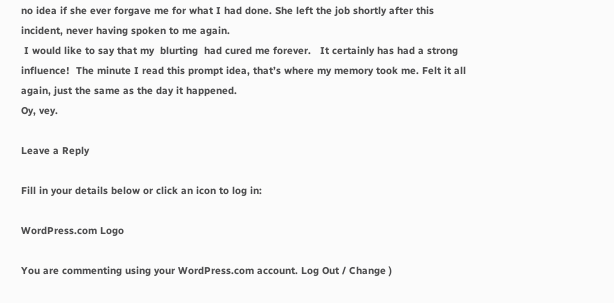no idea if she ever forgave me for what I had done. She left the job shortly after this incident, never having spoken to me again.
 I would like to say that my  blurting  had cured me forever.   It certainly has had a strong influence!  The minute I read this prompt idea, that’s where my memory took me. Felt it all again, just the same as the day it happened.
Oy, vey.

Leave a Reply

Fill in your details below or click an icon to log in:

WordPress.com Logo

You are commenting using your WordPress.com account. Log Out / Change )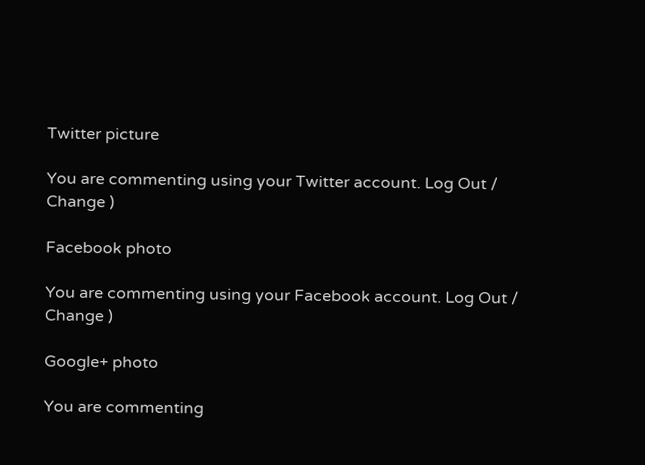Twitter picture

You are commenting using your Twitter account. Log Out / Change )

Facebook photo

You are commenting using your Facebook account. Log Out / Change )

Google+ photo

You are commenting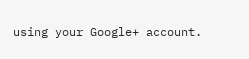using your Google+ account.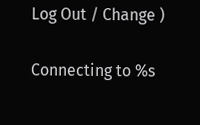Log Out / Change )

Connecting to %s